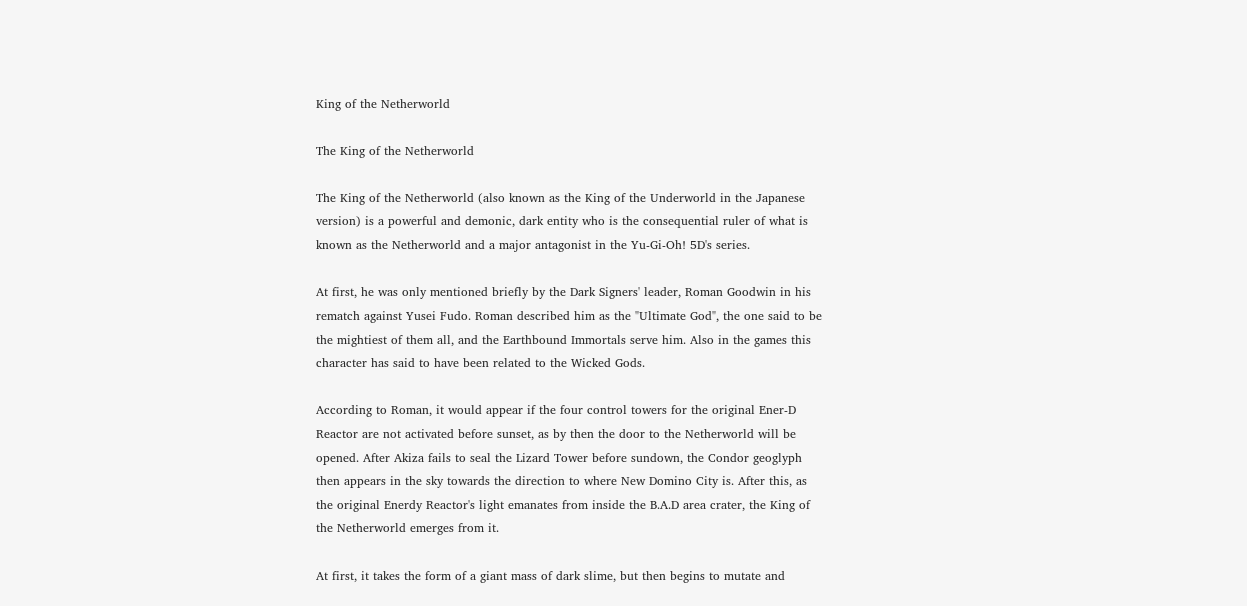King of the Netherworld

The King of the Netherworld

The King of the Netherworld (also known as the King of the Underworld in the Japanese version) is a powerful and demonic, dark entity who is the consequential ruler of what is known as the Netherworld and a major antagonist in the Yu-Gi-Oh! 5D's series.

At first, he was only mentioned briefly by the Dark Signers' leader, Roman Goodwin in his rematch against Yusei Fudo. Roman described him as the "Ultimate God", the one said to be the mightiest of them all, and the Earthbound Immortals serve him. Also in the games this character has said to have been related to the Wicked Gods.

According to Roman, it would appear if the four control towers for the original Ener-D Reactor are not activated before sunset, as by then the door to the Netherworld will be opened. After Akiza fails to seal the Lizard Tower before sundown, the Condor geoglyph then appears in the sky towards the direction to where New Domino City is. After this, as the original Enerdy Reactor's light emanates from inside the B.A.D area crater, the King of the Netherworld emerges from it.

At first, it takes the form of a giant mass of dark slime, but then begins to mutate and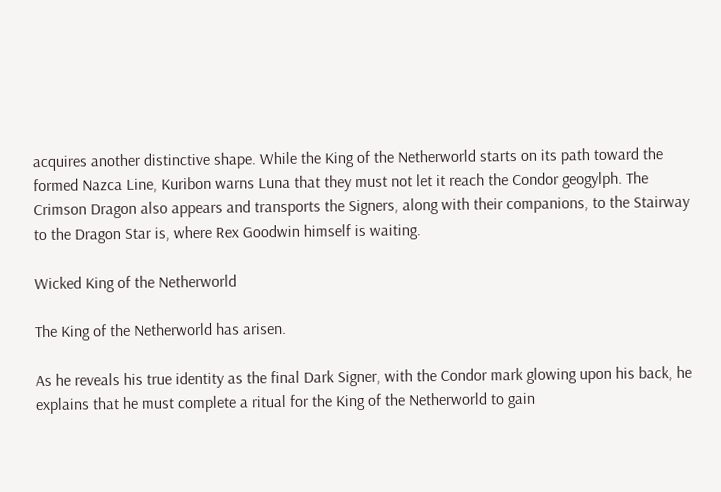acquires another distinctive shape. While the King of the Netherworld starts on its path toward the formed Nazca Line, Kuribon warns Luna that they must not let it reach the Condor geogylph. The Crimson Dragon also appears and transports the Signers, along with their companions, to the Stairway to the Dragon Star is, where Rex Goodwin himself is waiting.

Wicked King of the Netherworld

The King of the Netherworld has arisen.

As he reveals his true identity as the final Dark Signer, with the Condor mark glowing upon his back, he explains that he must complete a ritual for the King of the Netherworld to gain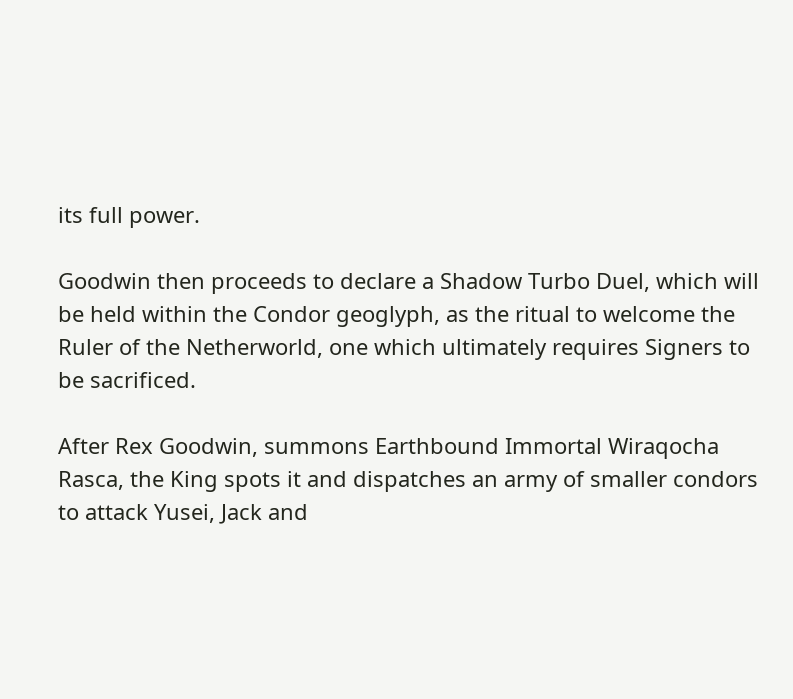its full power.

Goodwin then proceeds to declare a Shadow Turbo Duel, which will be held within the Condor geoglyph, as the ritual to welcome the Ruler of the Netherworld, one which ultimately requires Signers to be sacrificed.

After Rex Goodwin, summons Earthbound Immortal Wiraqocha Rasca, the King spots it and dispatches an army of smaller condors to attack Yusei, Jack and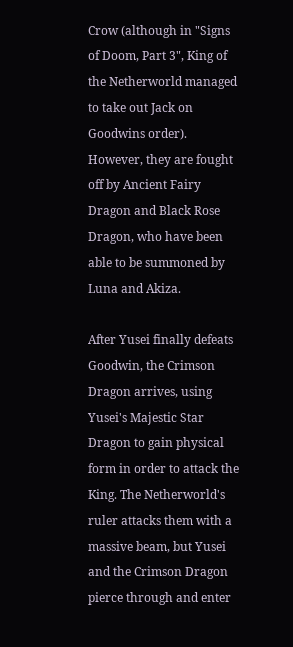Crow (although in "Signs of Doom, Part 3", King of the Netherworld managed to take out Jack on Goodwins order). However, they are fought off by Ancient Fairy Dragon and Black Rose Dragon, who have been able to be summoned by Luna and Akiza.

After Yusei finally defeats Goodwin, the Crimson Dragon arrives, using Yusei's Majestic Star Dragon to gain physical form in order to attack the King. The Netherworld's ruler attacks them with a massive beam, but Yusei and the Crimson Dragon pierce through and enter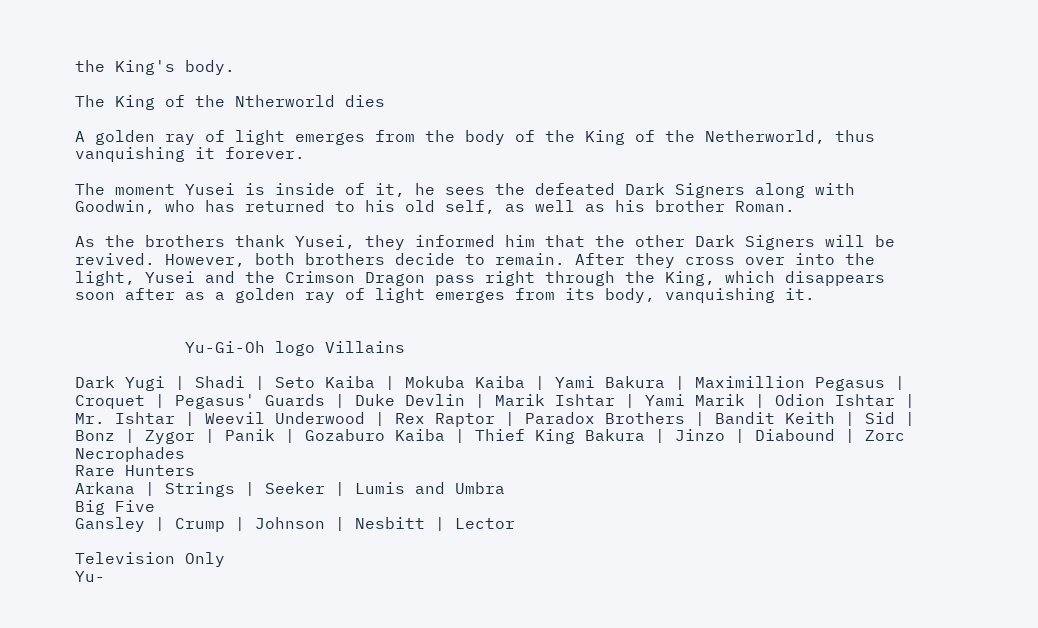the King's body.

The King of the Ntherworld dies

A golden ray of light emerges from the body of the King of the Netherworld, thus vanquishing it forever.

The moment Yusei is inside of it, he sees the defeated Dark Signers along with Goodwin, who has returned to his old self, as well as his brother Roman.

As the brothers thank Yusei, they informed him that the other Dark Signers will be revived. However, both brothers decide to remain. After they cross over into the light, Yusei and the Crimson Dragon pass right through the King, which disappears soon after as a golden ray of light emerges from its body, vanquishing it.


           Yu-Gi-Oh logo Villains

Dark Yugi | Shadi | Seto Kaiba | Mokuba Kaiba | Yami Bakura | Maximillion Pegasus | Croquet | Pegasus' Guards | Duke Devlin | Marik Ishtar | Yami Marik | Odion Ishtar | Mr. Ishtar | Weevil Underwood | Rex Raptor | Paradox Brothers | Bandit Keith | Sid | Bonz | Zygor | Panik | Gozaburo Kaiba | Thief King Bakura | Jinzo | Diabound | Zorc Necrophades
Rare Hunters
Arkana | Strings | Seeker | Lumis and Umbra
Big Five
Gansley | Crump | Johnson | Nesbitt | Lector

Television Only
Yu-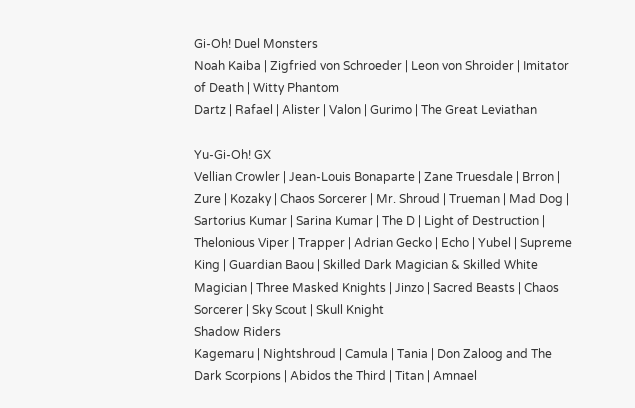Gi-Oh! Duel Monsters
Noah Kaiba | Zigfried von Schroeder | Leon von Shroider | Imitator of Death | Witty Phantom
Dartz | Rafael | Alister | Valon | Gurimo | The Great Leviathan

Yu-Gi-Oh! GX
Vellian Crowler | Jean-Louis Bonaparte | Zane Truesdale | Brron | Zure | Kozaky | Chaos Sorcerer | Mr. Shroud | Trueman | Mad Dog | Sartorius Kumar | Sarina Kumar | The D | Light of Destruction | Thelonious Viper | Trapper | Adrian Gecko | Echo | Yubel | Supreme King | Guardian Baou | Skilled Dark Magician & Skilled White Magician | Three Masked Knights | Jinzo | Sacred Beasts | Chaos Sorcerer | Sky Scout | Skull Knight
Shadow Riders
Kagemaru | Nightshroud | Camula | Tania | Don Zaloog and The Dark Scorpions | Abidos the Third | Titan | Amnael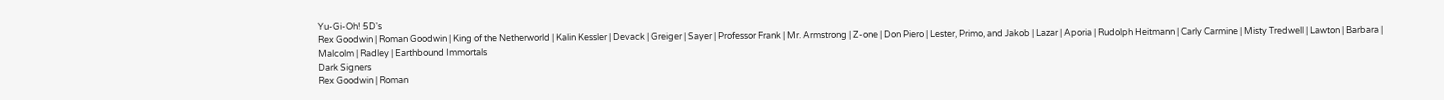Yu-Gi-Oh! 5D's
Rex Goodwin | Roman Goodwin | King of the Netherworld | Kalin Kessler | Devack | Greiger | Sayer | Professor Frank | Mr. Armstrong | Z-one | Don Piero | Lester, Primo, and Jakob | Lazar | Aporia | Rudolph Heitmann | Carly Carmine | Misty Tredwell | Lawton | Barbara | Malcolm | Radley | Earthbound Immortals
Dark Signers
Rex Goodwin | Roman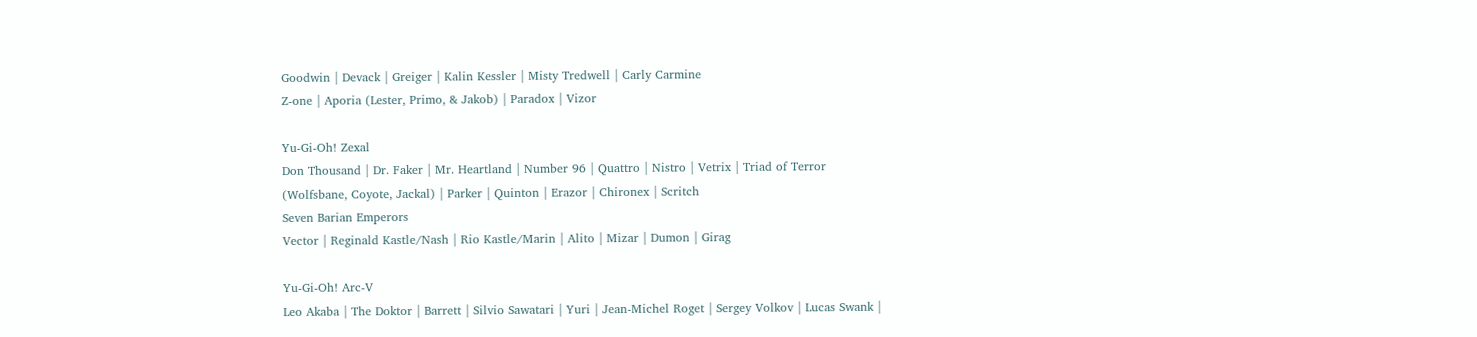Goodwin | Devack | Greiger | Kalin Kessler | Misty Tredwell | Carly Carmine
Z-one | Aporia (Lester, Primo, & Jakob) | Paradox | Vizor

Yu-Gi-Oh! Zexal
Don Thousand | Dr. Faker | Mr. Heartland | Number 96 | Quattro | Nistro | Vetrix | Triad of Terror (Wolfsbane, Coyote, Jackal) | Parker | Quinton | Erazor | Chironex | Scritch
Seven Barian Emperors
Vector | Reginald Kastle/Nash | Rio Kastle/Marin | Alito | Mizar | Dumon | Girag

Yu-Gi-Oh! Arc-V
Leo Akaba | The Doktor | Barrett | Silvio Sawatari | Yuri | Jean-Michel Roget | Sergey Volkov | Lucas Swank |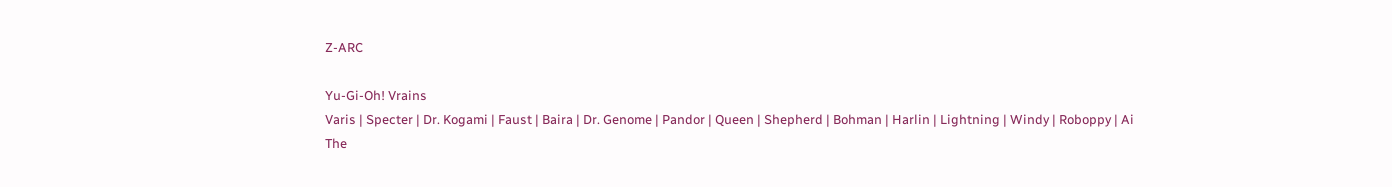Z-ARC

Yu-Gi-Oh! Vrains
Varis | Specter | Dr. Kogami | Faust | Baira | Dr. Genome | Pandor | Queen | Shepherd | Bohman | Harlin | Lightning | Windy | Roboppy | Ai
The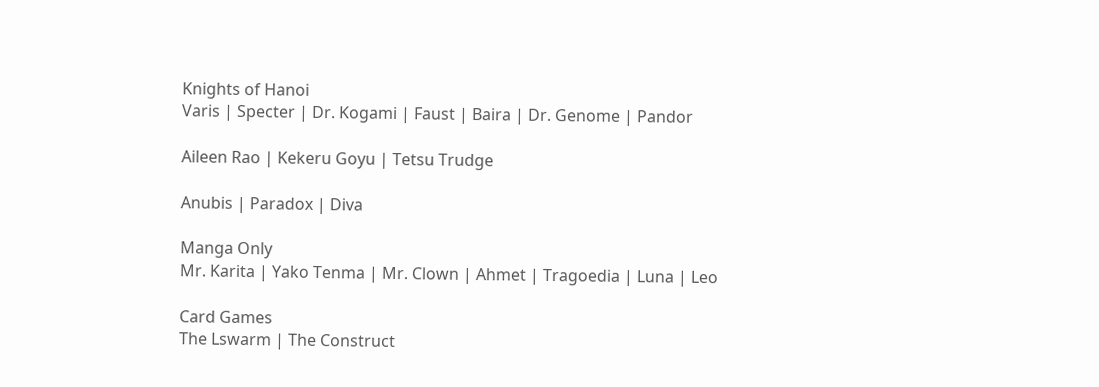Knights of Hanoi
Varis | Specter | Dr. Kogami | Faust | Baira | Dr. Genome | Pandor

Aileen Rao | Kekeru Goyu | Tetsu Trudge

Anubis | Paradox | Diva

Manga Only
Mr. Karita | Yako Tenma | Mr. Clown | Ahmet | Tragoedia | Luna | Leo

Card Games
The Lswarm | The Construct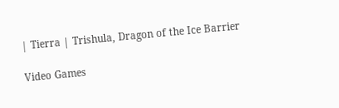| Tierra | Trishula, Dragon of the Ice Barrier

Video Games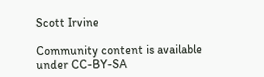Scott Irvine

Community content is available under CC-BY-SA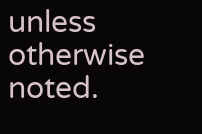unless otherwise noted.